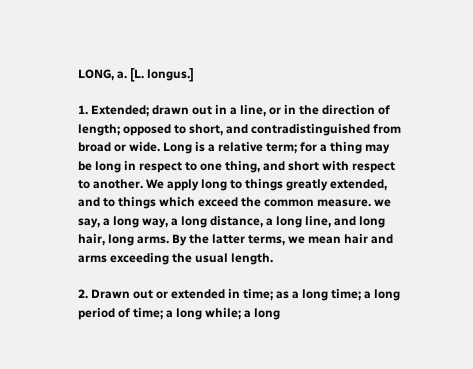LONG, a. [L. longus.]

1. Extended; drawn out in a line, or in the direction of length; opposed to short, and contradistinguished from broad or wide. Long is a relative term; for a thing may be long in respect to one thing, and short with respect to another. We apply long to things greatly extended, and to things which exceed the common measure. we say, a long way, a long distance, a long line, and long hair, long arms. By the latter terms, we mean hair and arms exceeding the usual length.

2. Drawn out or extended in time; as a long time; a long period of time; a long while; a long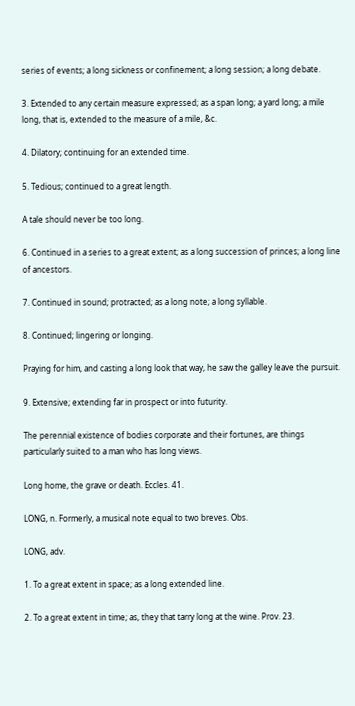series of events; a long sickness or confinement; a long session; a long debate.

3. Extended to any certain measure expressed; as a span long; a yard long; a mile long, that is, extended to the measure of a mile, &c.

4. Dilatory; continuing for an extended time.

5. Tedious; continued to a great length.

A tale should never be too long.

6. Continued in a series to a great extent; as a long succession of princes; a long line of ancestors.

7. Continued in sound; protracted; as a long note; a long syllable.

8. Continued; lingering or longing.

Praying for him, and casting a long look that way, he saw the galley leave the pursuit.

9. Extensive; extending far in prospect or into futurity.

The perennial existence of bodies corporate and their fortunes, are things particularly suited to a man who has long views.

Long home, the grave or death. Eccles. 41.

LONG, n. Formerly, a musical note equal to two breves. Obs.

LONG, adv.

1. To a great extent in space; as a long extended line.

2. To a great extent in time; as, they that tarry long at the wine. Prov. 23.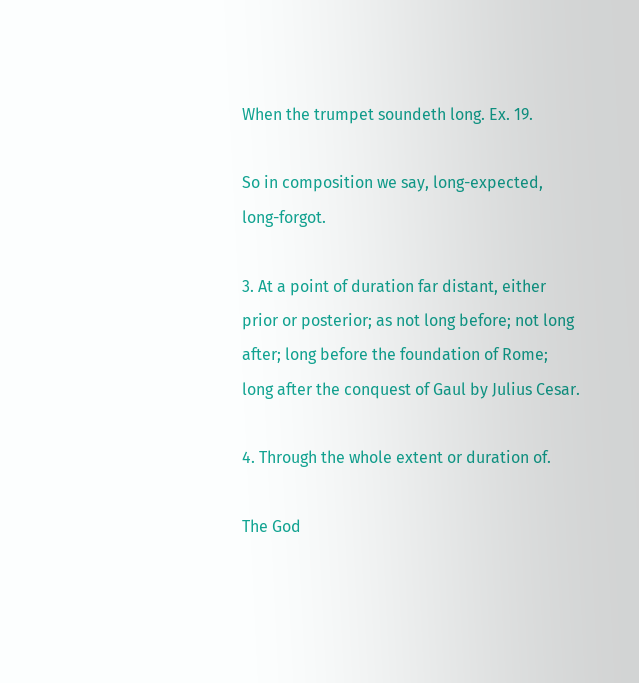When the trumpet soundeth long. Ex. 19.

So in composition we say, long-expected, long-forgot.

3. At a point of duration far distant, either prior or posterior; as not long before; not long after; long before the foundation of Rome; long after the conquest of Gaul by Julius Cesar.

4. Through the whole extent or duration of.

The God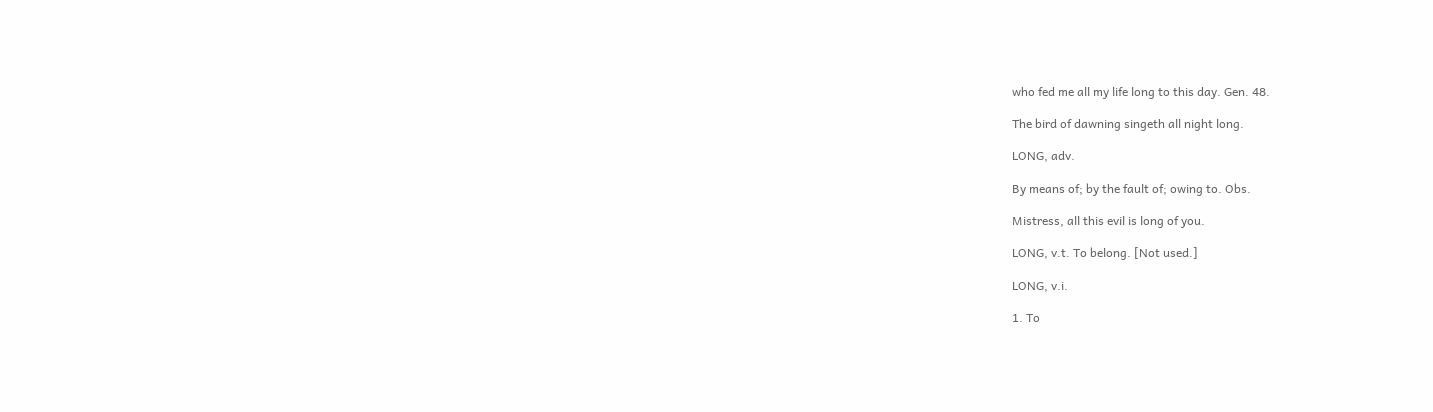who fed me all my life long to this day. Gen. 48.

The bird of dawning singeth all night long.

LONG, adv.

By means of; by the fault of; owing to. Obs.

Mistress, all this evil is long of you.

LONG, v.t. To belong. [Not used.]

LONG, v.i.

1. To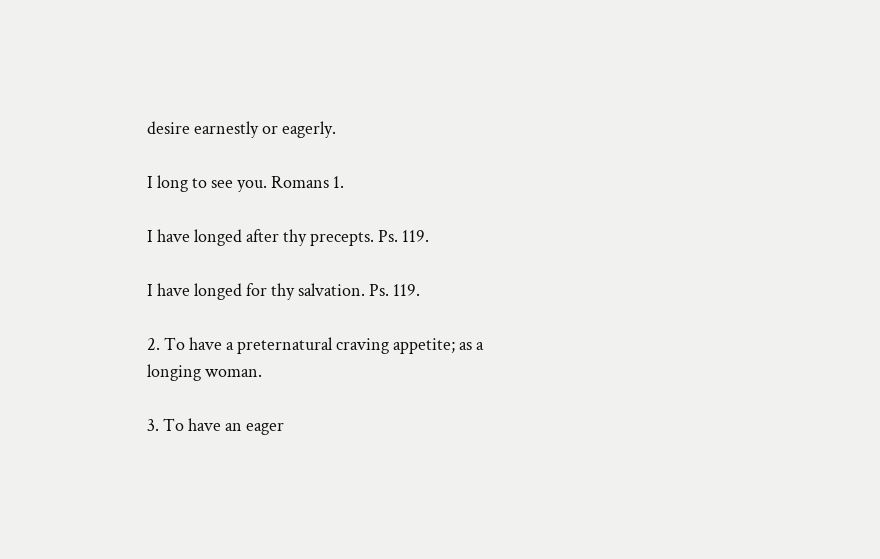desire earnestly or eagerly.

I long to see you. Romans 1.

I have longed after thy precepts. Ps. 119.

I have longed for thy salvation. Ps. 119.

2. To have a preternatural craving appetite; as a longing woman.

3. To have an eager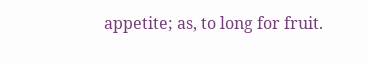appetite; as, to long for fruit.